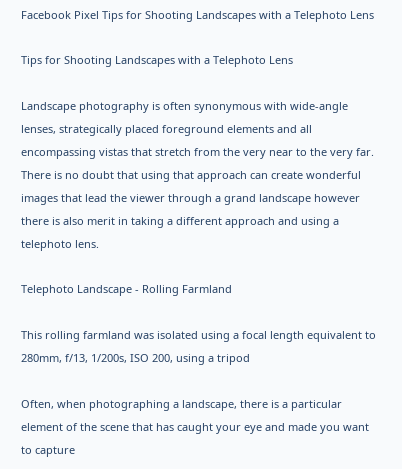Facebook Pixel Tips for Shooting Landscapes with a Telephoto Lens

Tips for Shooting Landscapes with a Telephoto Lens

Landscape photography is often synonymous with wide-angle lenses, strategically placed foreground elements and all encompassing vistas that stretch from the very near to the very far.  There is no doubt that using that approach can create wonderful images that lead the viewer through a grand landscape however there is also merit in taking a different approach and using a telephoto lens.

Telephoto Landscape - Rolling Farmland

This rolling farmland was isolated using a focal length equivalent to 280mm, f/13, 1/200s, ISO 200, using a tripod

Often, when photographing a landscape, there is a particular element of the scene that has caught your eye and made you want to capture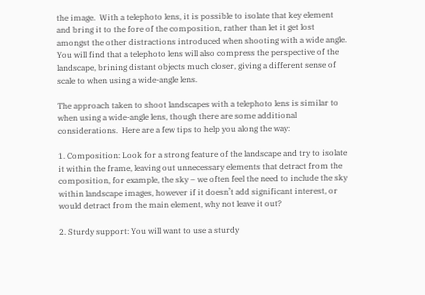the image.  With a telephoto lens, it is possible to isolate that key element and bring it to the fore of the composition, rather than let it get lost amongst the other distractions introduced when shooting with a wide angle.  You will find that a telephoto lens will also compress the perspective of the landscape, brining distant objects much closer, giving a different sense of scale to when using a wide-angle lens.

The approach taken to shoot landscapes with a telephoto lens is similar to when using a wide-angle lens, though there are some additional considerations.  Here are a few tips to help you along the way:

1. Composition: Look for a strong feature of the landscape and try to isolate it within the frame, leaving out unnecessary elements that detract from the composition, for example, the sky – we often feel the need to include the sky within landscape images, however if it doesn’t add significant interest, or would detract from the main element, why not leave it out?

2. Sturdy support: You will want to use a sturdy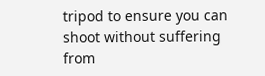tripod to ensure you can shoot without suffering from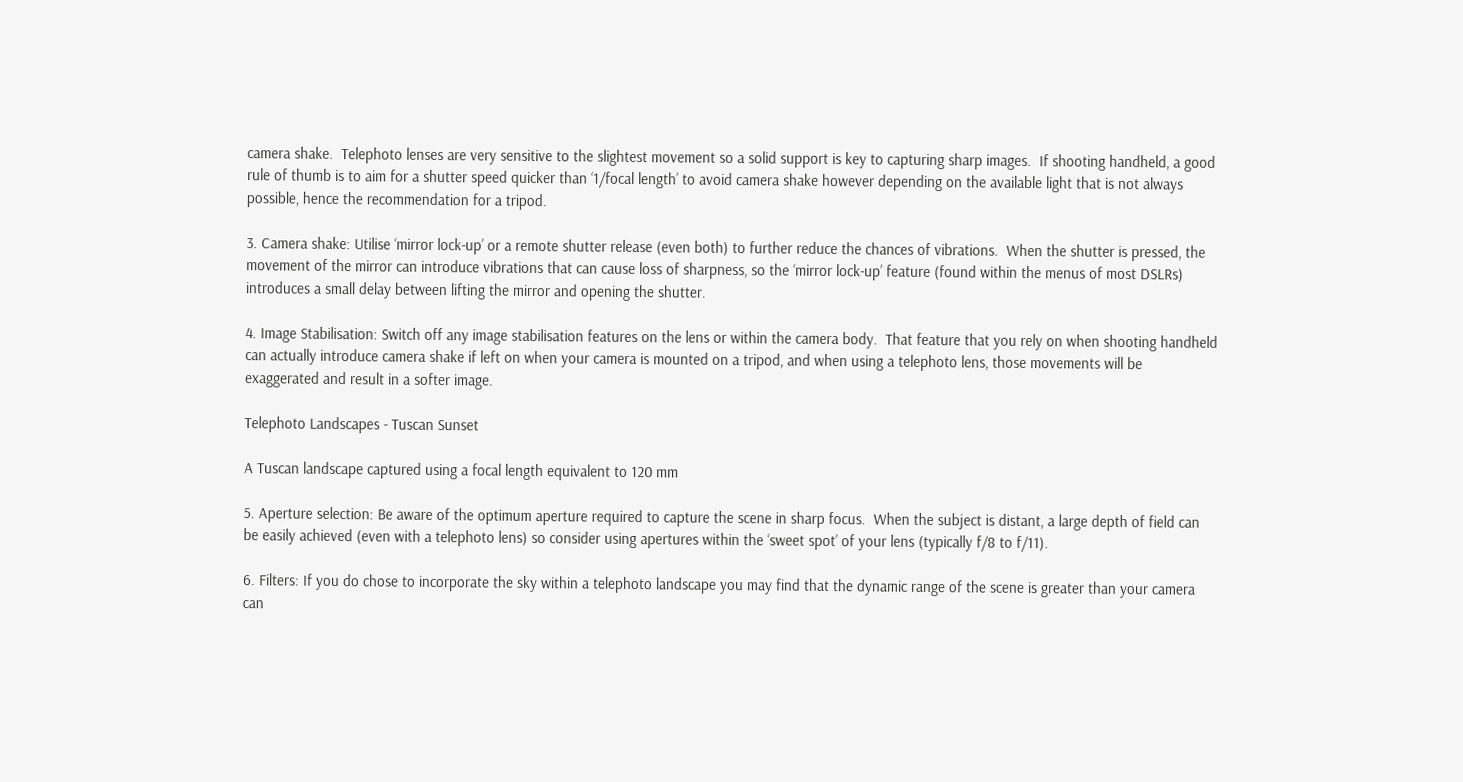camera shake.  Telephoto lenses are very sensitive to the slightest movement so a solid support is key to capturing sharp images.  If shooting handheld, a good rule of thumb is to aim for a shutter speed quicker than ‘1/focal length’ to avoid camera shake however depending on the available light that is not always possible, hence the recommendation for a tripod.

3. Camera shake: Utilise ‘mirror lock-up’ or a remote shutter release (even both) to further reduce the chances of vibrations.  When the shutter is pressed, the movement of the mirror can introduce vibrations that can cause loss of sharpness, so the ‘mirror lock-up’ feature (found within the menus of most DSLRs) introduces a small delay between lifting the mirror and opening the shutter.

4. Image Stabilisation: Switch off any image stabilisation features on the lens or within the camera body.  That feature that you rely on when shooting handheld can actually introduce camera shake if left on when your camera is mounted on a tripod, and when using a telephoto lens, those movements will be exaggerated and result in a softer image.

Telephoto Landscapes - Tuscan Sunset

A Tuscan landscape captured using a focal length equivalent to 120 mm

5. Aperture selection: Be aware of the optimum aperture required to capture the scene in sharp focus.  When the subject is distant, a large depth of field can be easily achieved (even with a telephoto lens) so consider using apertures within the ‘sweet spot’ of your lens (typically f/8 to f/11).

6. Filters: If you do chose to incorporate the sky within a telephoto landscape you may find that the dynamic range of the scene is greater than your camera can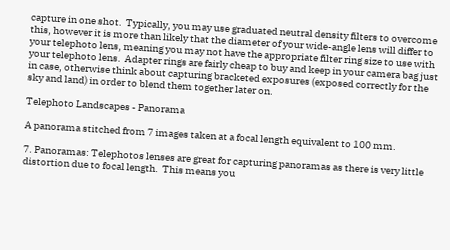capture in one shot.  Typically, you may use graduated neutral density filters to overcome this, however it is more than likely that the diameter of your wide-angle lens will differ to your telephoto lens, meaning you may not have the appropriate filter ring size to use with your telephoto lens.  Adapter rings are fairly cheap to buy and keep in your camera bag just in case, otherwise think about capturing bracketed exposures (exposed correctly for the sky and land) in order to blend them together later on.

Telephoto Landscapes - Panorama

A panorama stitched from 7 images taken at a focal length equivalent to 100 mm.

7. Panoramas: Telephotos lenses are great for capturing panoramas as there is very little distortion due to focal length.  This means you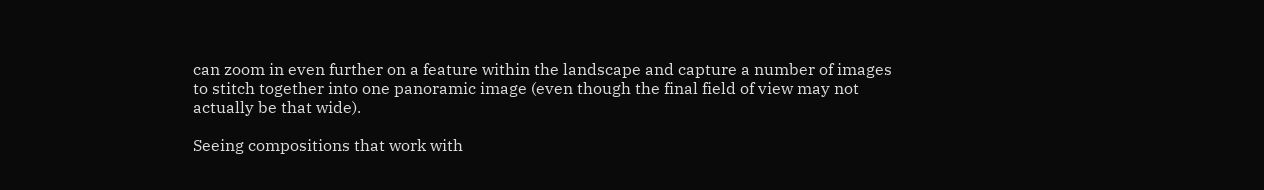can zoom in even further on a feature within the landscape and capture a number of images to stitch together into one panoramic image (even though the final field of view may not actually be that wide).

Seeing compositions that work with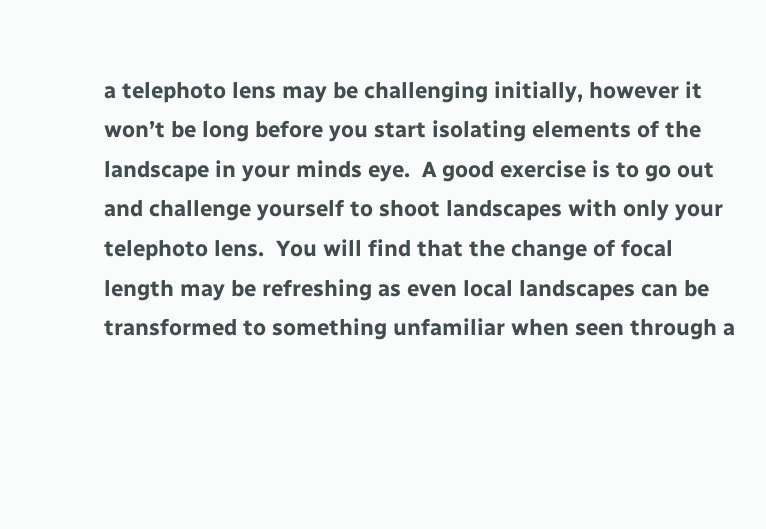a telephoto lens may be challenging initially, however it won’t be long before you start isolating elements of the landscape in your minds eye.  A good exercise is to go out and challenge yourself to shoot landscapes with only your telephoto lens.  You will find that the change of focal length may be refreshing as even local landscapes can be transformed to something unfamiliar when seen through a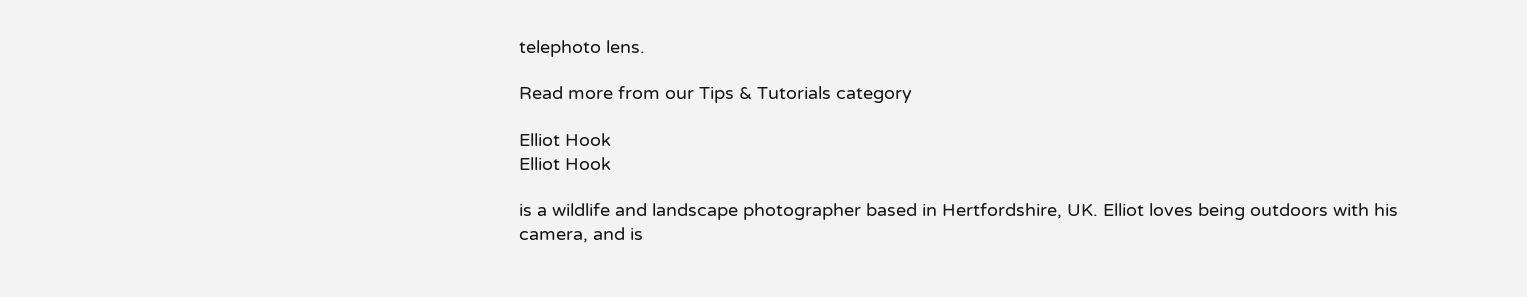telephoto lens.

Read more from our Tips & Tutorials category

Elliot Hook
Elliot Hook

is a wildlife and landscape photographer based in Hertfordshire, UK. Elliot loves being outdoors with his camera, and is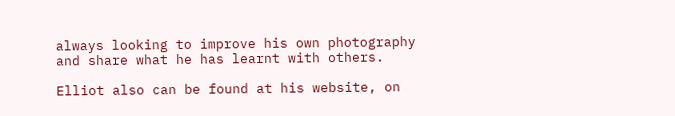always looking to improve his own photography and share what he has learnt with others.

Elliot also can be found at his website, on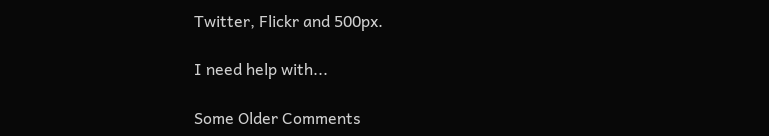Twitter, Flickr and 500px.

I need help with...

Some Older Comments